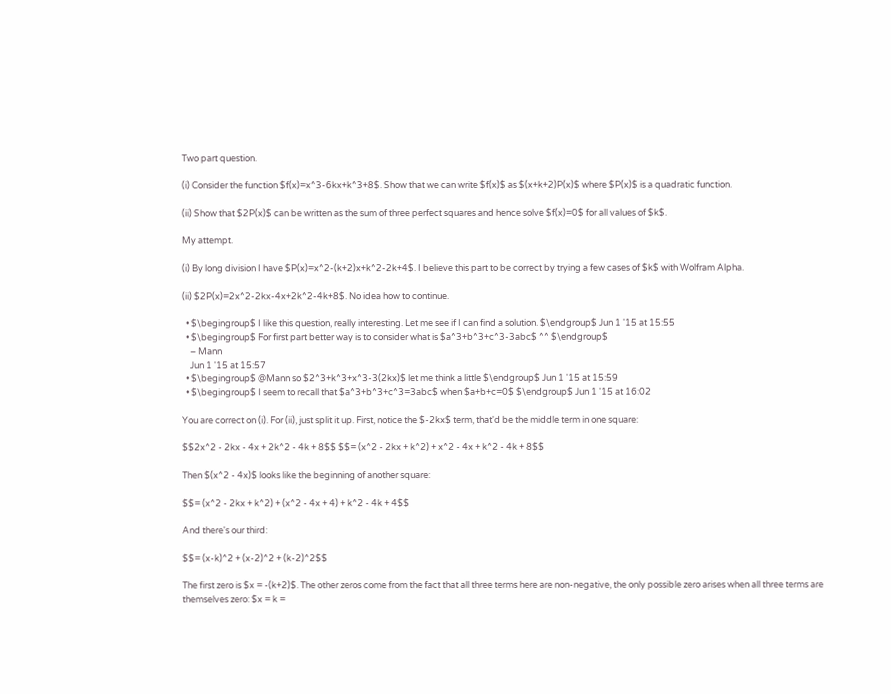Two part question.

(i) Consider the function $f(x)=x^3-6kx+k^3+8$. Show that we can write $f(x)$ as $(x+k+2)P(x)$ where $P(x)$ is a quadratic function.

(ii) Show that $2P(x)$ can be written as the sum of three perfect squares and hence solve $f(x)=0$ for all values of $k$.

My attempt.

(i) By long division I have $P(x)=x^2-(k+2)x+k^2-2k+4$. I believe this part to be correct by trying a few cases of $k$ with Wolfram Alpha.

(ii) $2P(x)=2x^2-2kx-4x+2k^2-4k+8$. No idea how to continue.

  • $\begingroup$ I like this question, really interesting. Let me see if I can find a solution. $\endgroup$ Jun 1 '15 at 15:55
  • $\begingroup$ For first part better way is to consider what is $a^3+b^3+c^3-3abc$ ^^ $\endgroup$
    – Mann
    Jun 1 '15 at 15:57
  • $\begingroup$ @Mann so $2^3+k^3+x^3-3(2kx)$ let me think a little $\endgroup$ Jun 1 '15 at 15:59
  • $\begingroup$ I seem to recall that $a^3+b^3+c^3=3abc$ when $a+b+c=0$ $\endgroup$ Jun 1 '15 at 16:02

You are correct on (i). For (ii), just split it up. First, notice the $-2kx$ term, that'd be the middle term in one square:

$$2x^2 - 2kx - 4x + 2k^2 - 4k + 8$$ $$= (x^2 - 2kx + k^2) + x^2 - 4x + k^2 - 4k + 8$$

Then $(x^2 - 4x)$ looks like the beginning of another square:

$$= (x^2 - 2kx + k^2) + (x^2 - 4x + 4) + k^2 - 4k + 4$$

And there's our third:

$$= (x-k)^2 + (x-2)^2 + (k-2)^2$$

The first zero is $x = -(k+2)$. The other zeros come from the fact that all three terms here are non-negative, the only possible zero arises when all three terms are themselves zero: $x = k =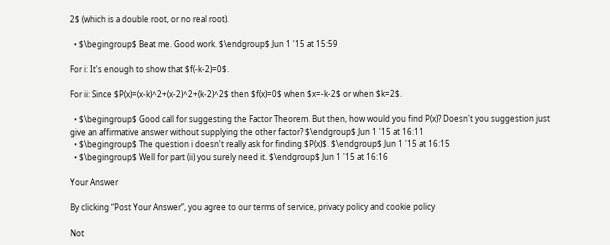2$ (which is a double root, or no real root).

  • $\begingroup$ Beat me. Good work. $\endgroup$ Jun 1 '15 at 15:59

For i: It's enough to show that $f(-k-2)=0$.

For ii: Since $P(x)=(x-k)^2+(x-2)^2+(k-2)^2$ then $f(x)=0$ when $x=-k-2$ or when $k=2$.

  • $\begingroup$ Good call for suggesting the Factor Theorem. But then, how would you find P(x)? Doesn't you suggestion just give an affirmative answer without supplying the other factor? $\endgroup$ Jun 1 '15 at 16:11
  • $\begingroup$ The question i doesn't really ask for finding $P(x)$. $\endgroup$ Jun 1 '15 at 16:15
  • $\begingroup$ Well for part (ii) you surely need it. $\endgroup$ Jun 1 '15 at 16:16

Your Answer

By clicking “Post Your Answer”, you agree to our terms of service, privacy policy and cookie policy

Not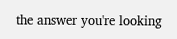the answer you're looking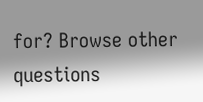for? Browse other questions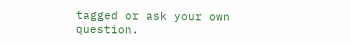tagged or ask your own question.